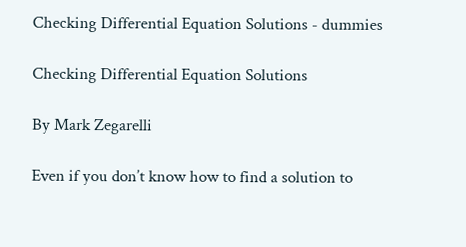Checking Differential Equation Solutions - dummies

Checking Differential Equation Solutions

By Mark Zegarelli

Even if you don’t know how to find a solution to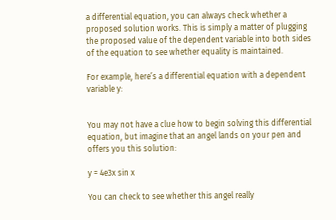a differential equation, you can always check whether a proposed solution works. This is simply a matter of plugging the proposed value of the dependent variable into both sides of the equation to see whether equality is maintained.

For example, here’s a differential equation with a dependent variable y:


You may not have a clue how to begin solving this differential equation, but imagine that an angel lands on your pen and offers you this solution:

y = 4e3x sin x

You can check to see whether this angel really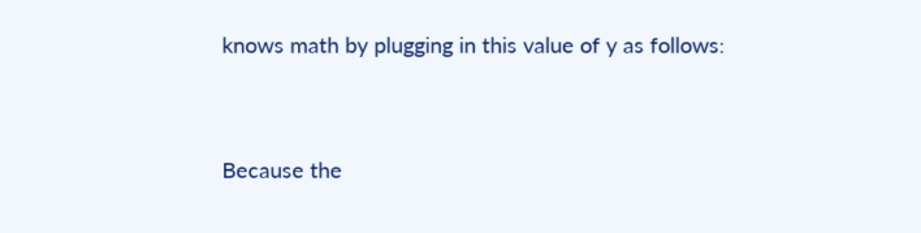knows math by plugging in this value of y as follows:


Because the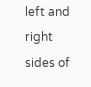left and right sides of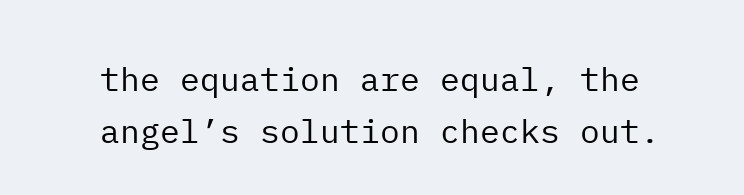the equation are equal, the angel’s solution checks out.